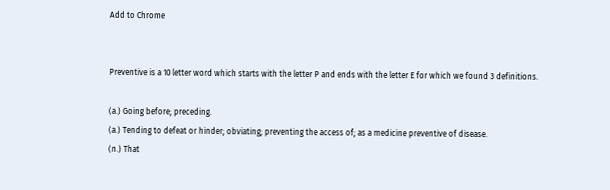Add to Chrome


Preventive is a 10 letter word which starts with the letter P and ends with the letter E for which we found 3 definitions.

(a.) Going before; preceding.
(a.) Tending to defeat or hinder; obviating; preventing the access of; as a medicine preventive of disease.
(n.) That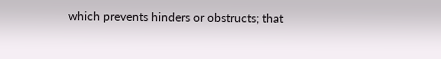which prevents hinders or obstructs; that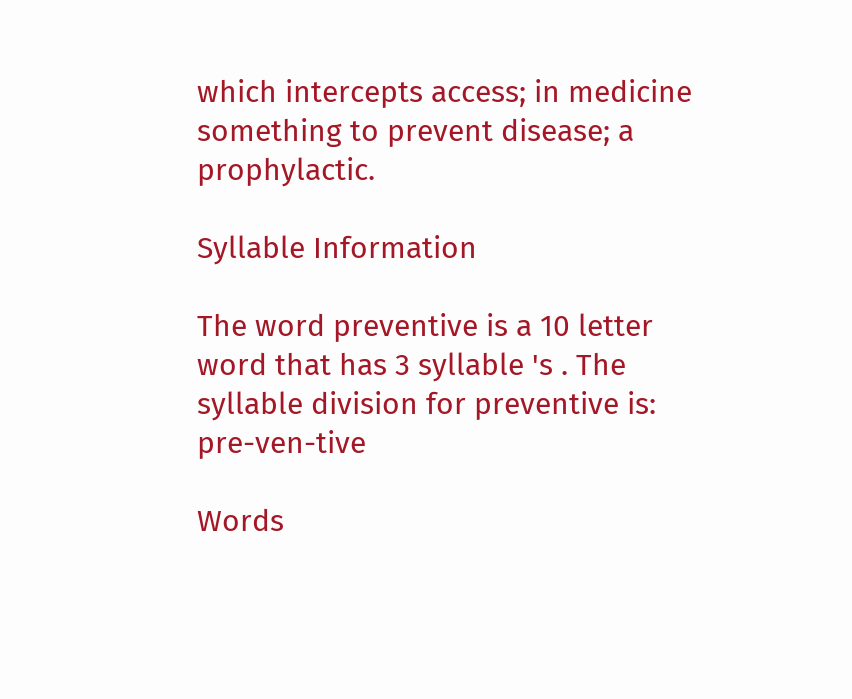which intercepts access; in medicine something to prevent disease; a prophylactic.

Syllable Information

The word preventive is a 10 letter word that has 3 syllable 's . The syllable division for preventive is: pre-ven-tive

Words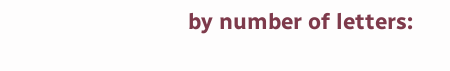by number of letters: